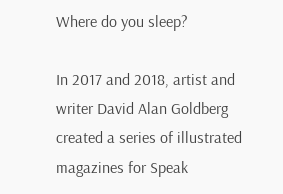Where do you sleep?

In 2017 and 2018, artist and writer David Alan Goldberg created a series of illustrated magazines for Speak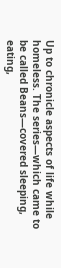Up to chronicle aspects of life while homeless. The series—which came to be called Beans—covered sleeping, eating,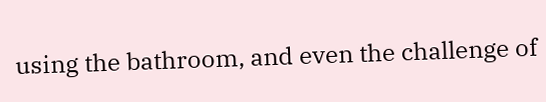using the bathroom, and even the challenge of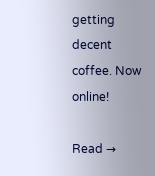getting decent coffee. Now online!

Read →